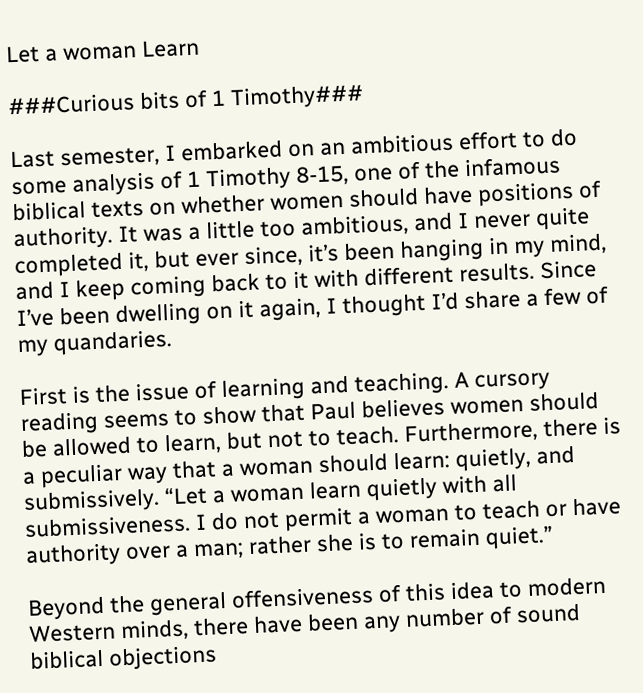Let a woman Learn

###Curious bits of 1 Timothy###

Last semester, I embarked on an ambitious effort to do some analysis of 1 Timothy 8-15, one of the infamous biblical texts on whether women should have positions of authority. It was a little too ambitious, and I never quite completed it, but ever since, it’s been hanging in my mind, and I keep coming back to it with different results. Since I’ve been dwelling on it again, I thought I’d share a few of my quandaries.

First is the issue of learning and teaching. A cursory reading seems to show that Paul believes women should be allowed to learn, but not to teach. Furthermore, there is a peculiar way that a woman should learn: quietly, and submissively. “Let a woman learn quietly with all submissiveness. I do not permit a woman to teach or have authority over a man; rather she is to remain quiet.”

Beyond the general offensiveness of this idea to modern Western minds, there have been any number of sound biblical objections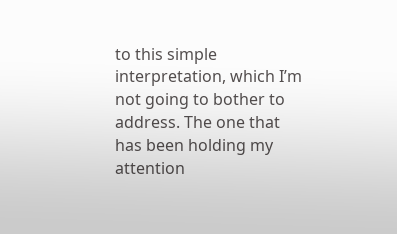to this simple interpretation, which I’m not going to bother to address. The one that has been holding my attention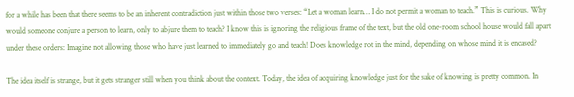for a while has been that there seems to be an inherent contradiction just within those two verses: “Let a woman learn… I do not permit a woman to teach.” This is curious. Why would someone conjure a person to learn, only to abjure them to teach? I know this is ignoring the religious frame of the text, but the old one-room school house would fall apart under these orders: Imagine not allowing those who have just learned to immediately go and teach! Does knowledge rot in the mind, depending on whose mind it is encased?

The idea itself is strange, but it gets stranger still when you think about the context. Today, the idea of acquiring knowledge just for the sake of knowing is pretty common. In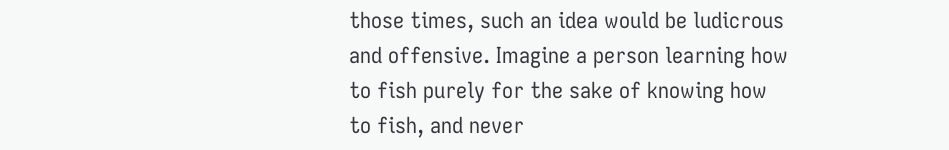those times, such an idea would be ludicrous and offensive. Imagine a person learning how to fish purely for the sake of knowing how to fish, and never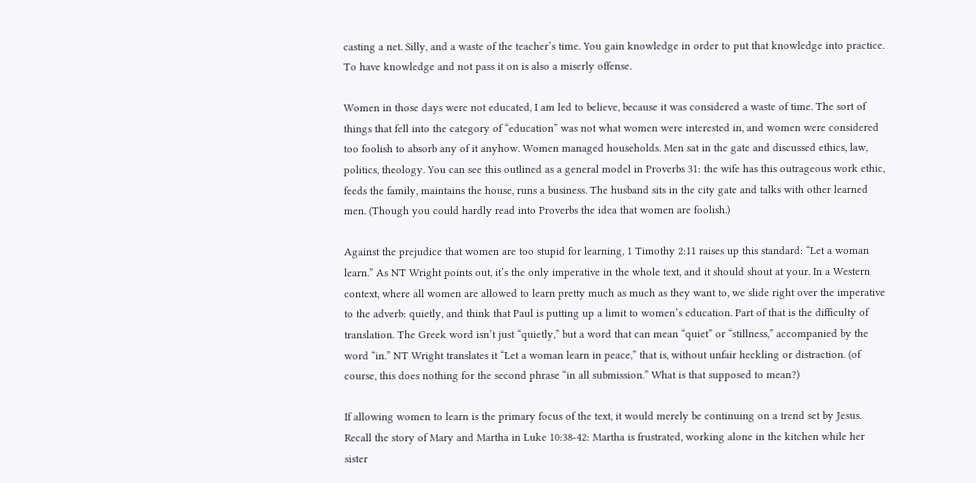casting a net. Silly, and a waste of the teacher’s time. You gain knowledge in order to put that knowledge into practice. To have knowledge and not pass it on is also a miserly offense.

Women in those days were not educated, I am led to believe, because it was considered a waste of time. The sort of things that fell into the category of “education” was not what women were interested in, and women were considered too foolish to absorb any of it anyhow. Women managed households. Men sat in the gate and discussed ethics, law, politics, theology. You can see this outlined as a general model in Proverbs 31: the wife has this outrageous work ethic, feeds the family, maintains the house, runs a business. The husband sits in the city gate and talks with other learned men. (Though you could hardly read into Proverbs the idea that women are foolish.)

Against the prejudice that women are too stupid for learning, 1 Timothy 2:11 raises up this standard: “Let a woman learn.” As NT Wright points out, it’s the only imperative in the whole text, and it should shout at your. In a Western context, where all women are allowed to learn pretty much as much as they want to, we slide right over the imperative to the adverb: quietly, and think that Paul is putting up a limit to women’s education. Part of that is the difficulty of translation. The Greek word isn’t just “quietly,” but a word that can mean “quiet” or “stillness,” accompanied by the word “in.” NT Wright translates it “Let a woman learn in peace,” that is, without unfair heckling or distraction. (of course, this does nothing for the second phrase “in all submission.” What is that supposed to mean?)

If allowing women to learn is the primary focus of the text, it would merely be continuing on a trend set by Jesus. Recall the story of Mary and Martha in Luke 10:38-42: Martha is frustrated, working alone in the kitchen while her sister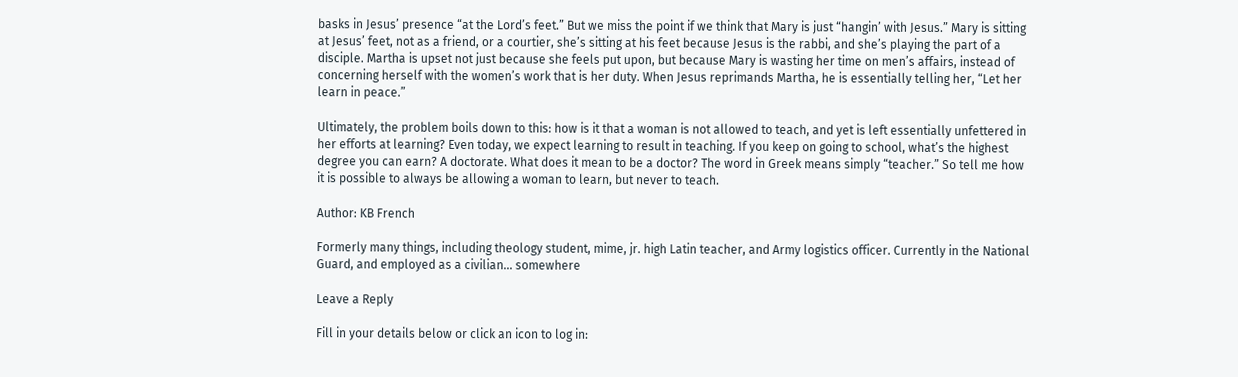basks in Jesus’ presence “at the Lord’s feet.” But we miss the point if we think that Mary is just “hangin’ with Jesus.” Mary is sitting at Jesus’ feet, not as a friend, or a courtier, she’s sitting at his feet because Jesus is the rabbi, and she’s playing the part of a disciple. Martha is upset not just because she feels put upon, but because Mary is wasting her time on men’s affairs, instead of concerning herself with the women’s work that is her duty. When Jesus reprimands Martha, he is essentially telling her, “Let her learn in peace.”

Ultimately, the problem boils down to this: how is it that a woman is not allowed to teach, and yet is left essentially unfettered in her efforts at learning? Even today, we expect learning to result in teaching. If you keep on going to school, what’s the highest degree you can earn? A doctorate. What does it mean to be a doctor? The word in Greek means simply “teacher.” So tell me how it is possible to always be allowing a woman to learn, but never to teach.

Author: KB French

Formerly many things, including theology student, mime, jr. high Latin teacher, and Army logistics officer. Currently in the National Guard, and employed as a civilian... somewhere

Leave a Reply

Fill in your details below or click an icon to log in: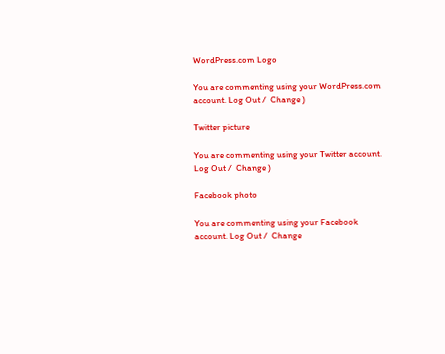WordPress.com Logo

You are commenting using your WordPress.com account. Log Out /  Change )

Twitter picture

You are commenting using your Twitter account. Log Out /  Change )

Facebook photo

You are commenting using your Facebook account. Log Out /  Change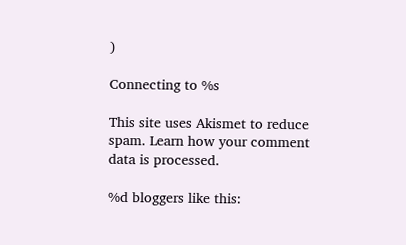)

Connecting to %s

This site uses Akismet to reduce spam. Learn how your comment data is processed.

%d bloggers like this: